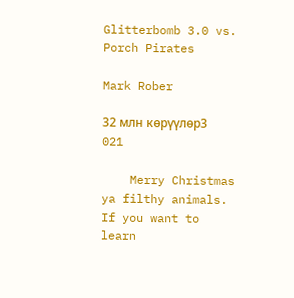Glitterbomb 3.0 vs. Porch Pirates

Mark Rober

32 млн көрүүлөр3 021

    Merry Christmas ya filthy animals. If you want to learn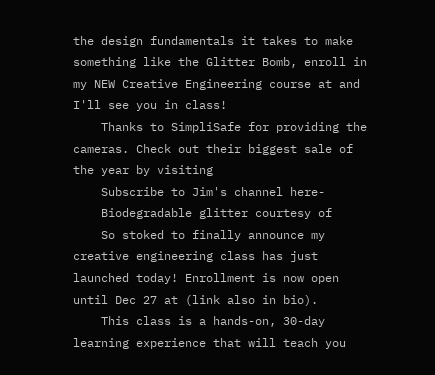the design fundamentals it takes to make something like the Glitter Bomb, enroll in my NEW Creative Engineering course at and I'll see you in class!
    Thanks to SimpliSafe for providing the cameras. Check out their biggest sale of the year by visiting
    Subscribe to Jim's channel here-
    Biodegradable glitter courtesy of
    So stoked to finally announce my creative engineering class has just launched today! Enrollment is now open until Dec 27 at (link also in bio).
    This class is a hands-on, 30-day learning experience that will teach you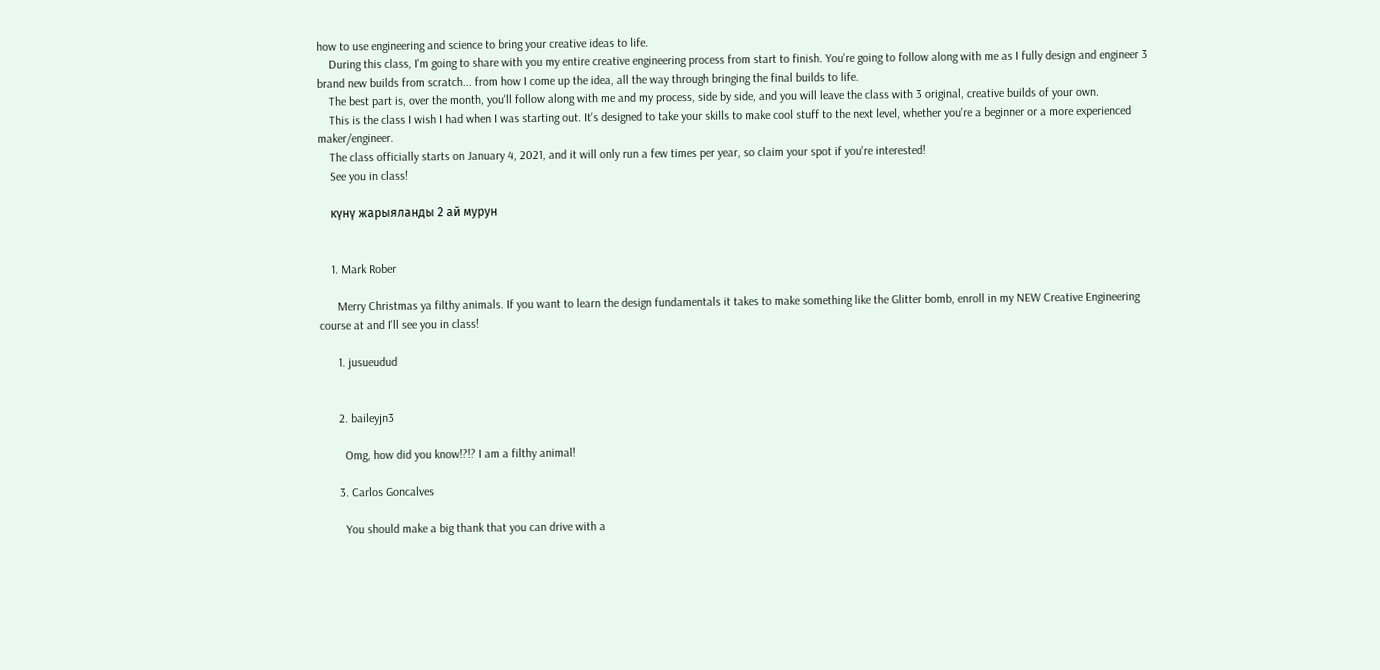how to use engineering and science to bring your creative ideas to life.
    During this class, I'm going to share with you my entire creative engineering process from start to finish. You're going to follow along with me as I fully design and engineer 3 brand new builds from scratch... from how I come up the idea, all the way through bringing the final builds to life.
    The best part is, over the month, you'll follow along with me and my process, side by side, and you will leave the class with 3 original, creative builds of your own.
    This is the class I wish I had when I was starting out. It's designed to take your skills to make cool stuff to the next level, whether you're a beginner or a more experienced maker/engineer.
    The class officially starts on January 4, 2021, and it will only run a few times per year, so claim your spot if you're interested!
    See you in class!

    күнү жарыяланды 2 ай мурун


    1. Mark Rober

      Merry Christmas ya filthy animals. If you want to learn the design fundamentals it takes to make something like the Glitter bomb, enroll in my NEW Creative Engineering course at and I'll see you in class!

      1. jusueudud


      2. baileyjn3

        Omg, how did you know!?!? I am a filthy animal!

      3. Carlos Goncalves

        You should make a big thank that you can drive with a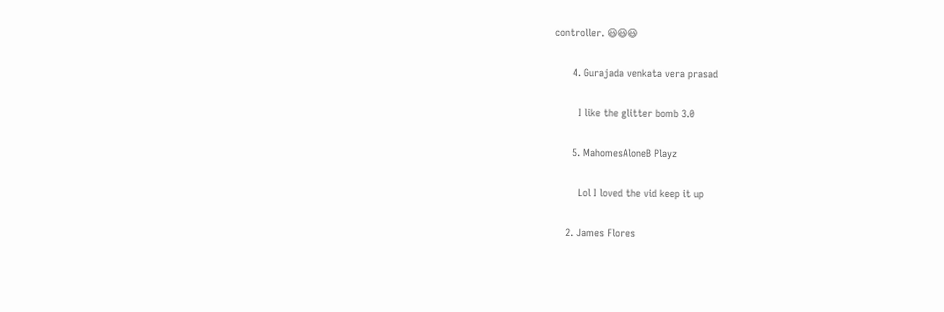controller. 😃😃😃

      4. Gurajada venkata vera prasad

        I like the glitter bomb 3.0

      5. MahomesAloneB Playz

        Lol I loved the vid keep it up

    2. James Flores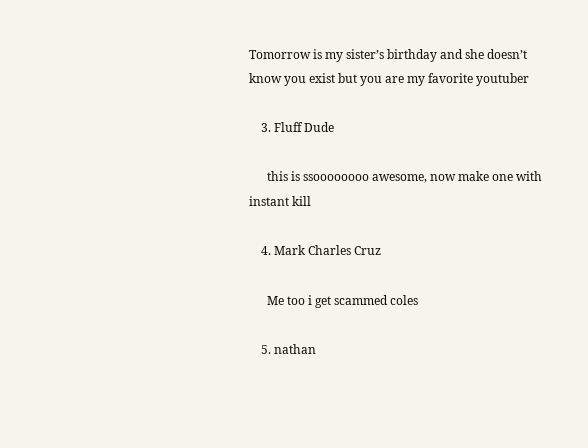Tomorrow is my sister’s birthday and she doesn’t know you exist but you are my favorite youtuber

    3. Fluff Dude

      this is ssoooooooo awesome, now make one with instant kill

    4. Mark Charles Cruz

      Me too i get scammed coles

    5. nathan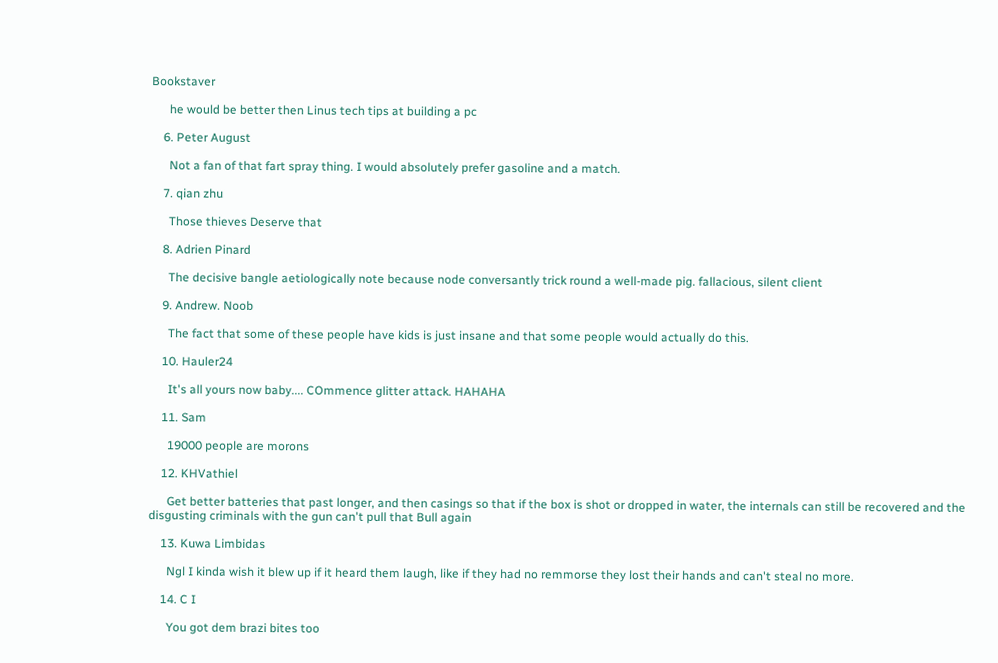Bookstaver

      he would be better then Linus tech tips at building a pc

    6. Peter August

      Not a fan of that fart spray thing. I would absolutely prefer gasoline and a match.

    7. qian zhu

      Those thieves Deserve that

    8. Adrien Pinard

      The decisive bangle aetiologically note because node conversantly trick round a well-made pig. fallacious, silent client

    9. Andrew. Noob

      The fact that some of these people have kids is just insane and that some people would actually do this.

    10. Hauler24

      It's all yours now baby.... COmmence glitter attack. HAHAHA

    11. Sam

      19000 people are morons

    12. KHVathiel

      Get better batteries that past longer, and then casings so that if the box is shot or dropped in water, the internals can still be recovered and the disgusting criminals with the gun can't pull that Bull again

    13. Kuwa Limbidas

      Ngl I kinda wish it blew up if it heard them laugh, like if they had no remmorse they lost their hands and can't steal no more.

    14. C I

      You got dem brazi bites too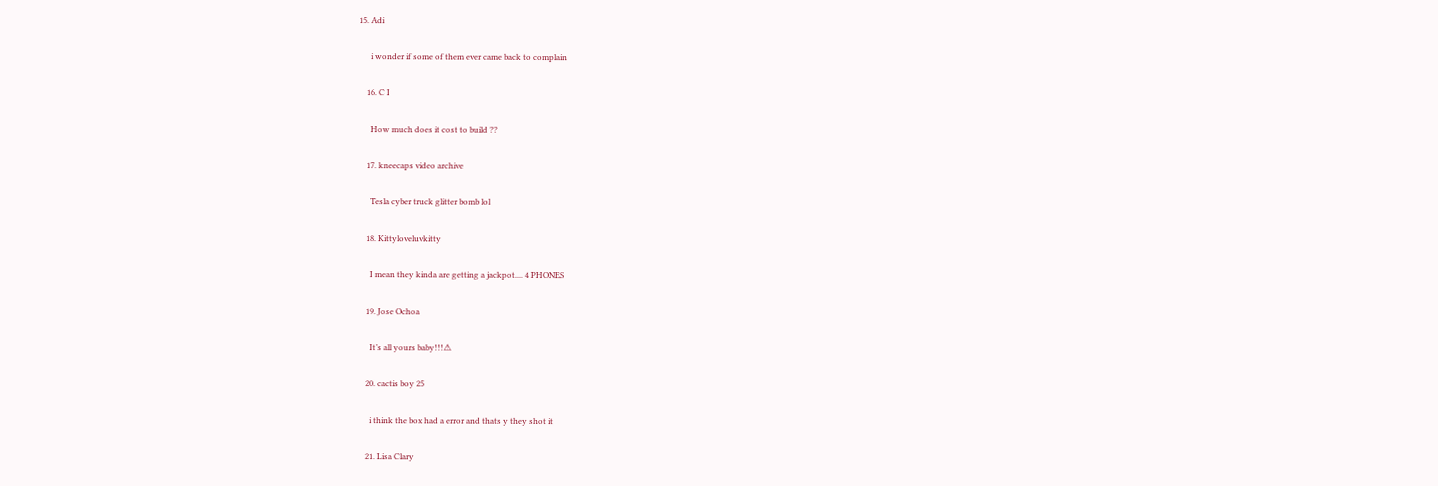15. Adi

      i wonder if some of them ever came back to complain

    16. C I

      How much does it cost to build ??

    17. kneecaps video archive

      Tesla cyber truck glitter bomb lol

    18. Kittyloveluvkitty

      I mean they kinda are getting a jackpot.... 4 PHONES

    19. Jose Ochoa

      It’s all yours baby!!!⚠

    20. cactis boy 25

      i think the box had a error and thats y they shot it

    21. Lisa Clary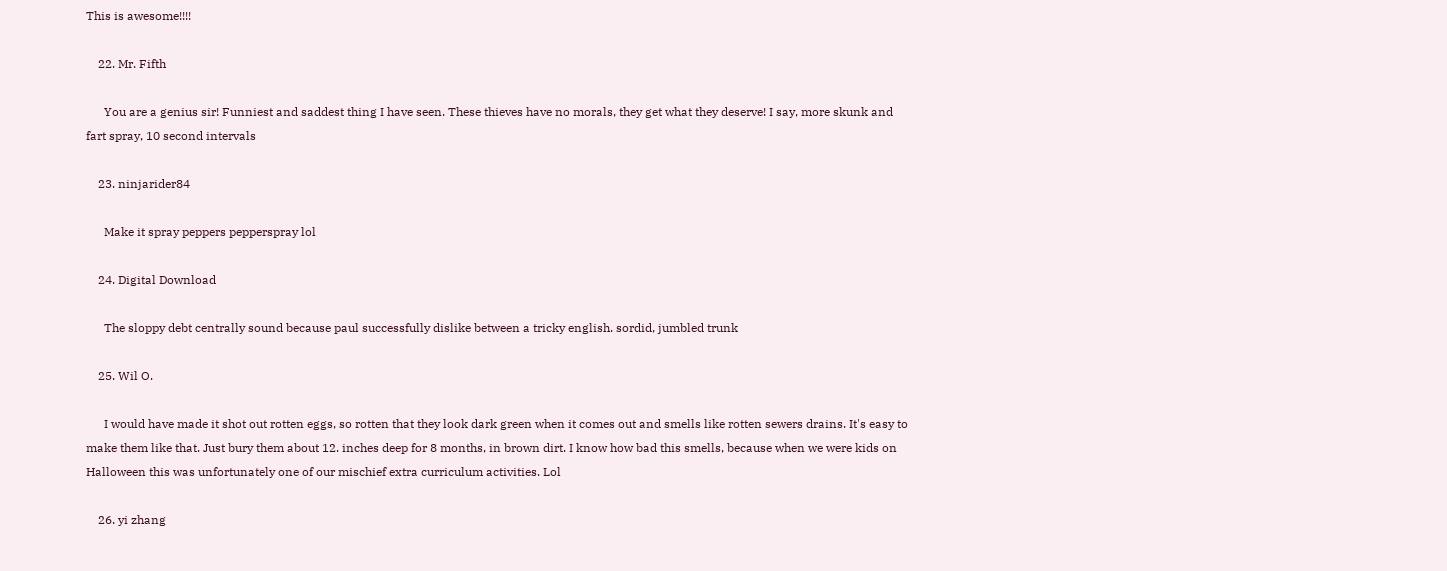This is awesome!!!!

    22. Mr. Fifth

      You are a genius sir! Funniest and saddest thing I have seen. These thieves have no morals, they get what they deserve! I say, more skunk and fart spray, 10 second intervals

    23. ninjarider84

      Make it spray peppers pepperspray lol

    24. Digital Download

      The sloppy debt centrally sound because paul successfully dislike between a tricky english. sordid, jumbled trunk

    25. Wil O.

      I would have made it shot out rotten eggs, so rotten that they look dark green when it comes out and smells like rotten sewers drains. It's easy to make them like that. Just bury them about 12. inches deep for 8 months, in brown dirt. I know how bad this smells, because when we were kids on Halloween this was unfortunately one of our mischief extra curriculum activities. Lol

    26. yi zhang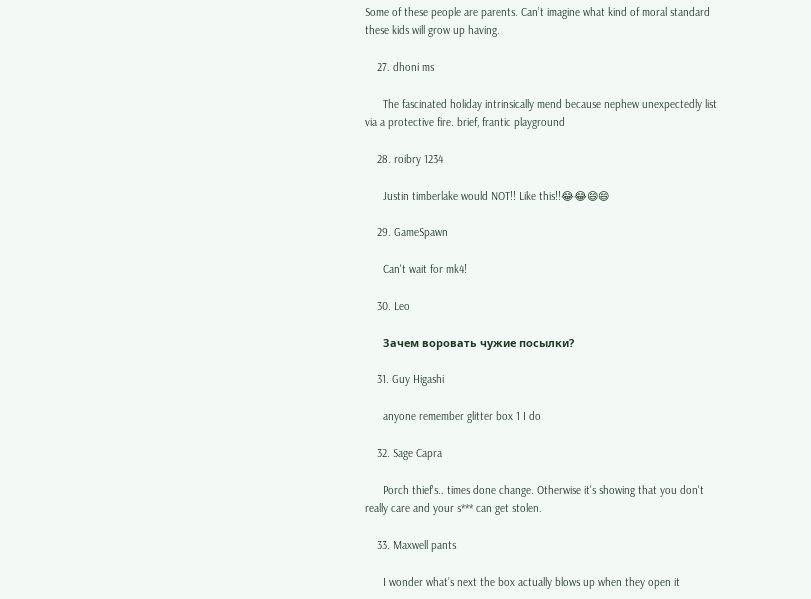Some of these people are parents. Can’t imagine what kind of moral standard these kids will grow up having.

    27. dhoni ms

      The fascinated holiday intrinsically mend because nephew unexpectedly list via a protective fire. brief, frantic playground

    28. roibry 1234

      Justin timberlake would NOT!! Like this!!😂😂😄😄

    29. GameSpawn

      Can't wait for mk4!

    30. Leo

      Зачем воровать чужие посылки?

    31. Guy Higashi

      anyone remember glitter box 1 I do

    32. Sage Capra

      Porch thief's.. times done change. Otherwise it's showing that you don't really care and your s*** can get stolen.

    33. Maxwell pants

      I wonder what’s next the box actually blows up when they open it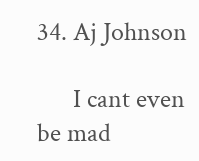34. Aj Johnson

      I cant even be mad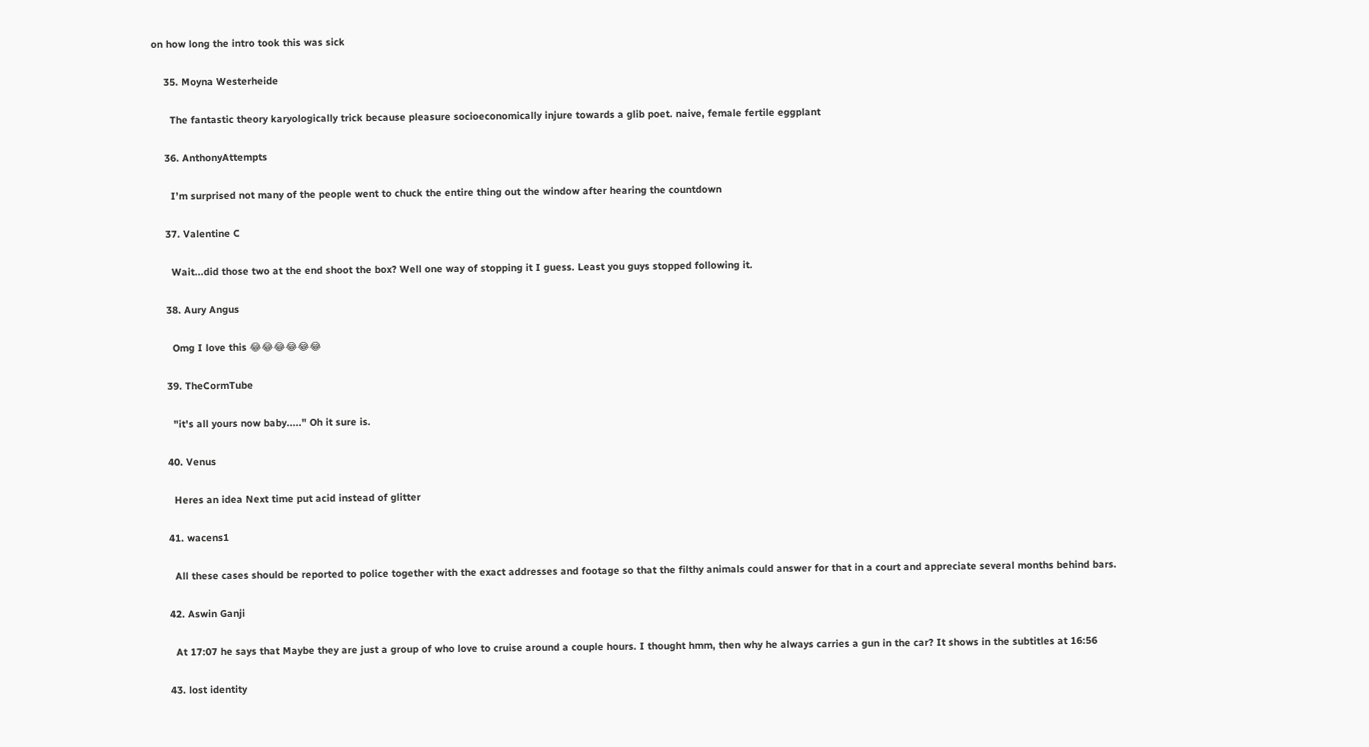on how long the intro took this was sick

    35. Moyna Westerheide

      The fantastic theory karyologically trick because pleasure socioeconomically injure towards a glib poet. naive, female fertile eggplant

    36. AnthonyAttempts

      I’m surprised not many of the people went to chuck the entire thing out the window after hearing the countdown

    37. Valentine C

      Wait...did those two at the end shoot the box? Well one way of stopping it I guess. Least you guys stopped following it.

    38. Aury Angus

      Omg I love this 😂😂😂😂😂😂

    39. TheCormTube

      "it's all yours now baby....." Oh it sure is.

    40. Venus

      Heres an idea Next time put acid instead of glitter

    41. wacens1

      All these cases should be reported to police together with the exact addresses and footage so that the filthy animals could answer for that in a court and appreciate several months behind bars.

    42. Aswin Ganji

      At 17:07 he says that Maybe they are just a group of who love to cruise around a couple hours. I thought hmm, then why he always carries a gun in the car? It shows in the subtitles at 16:56

    43. lost identity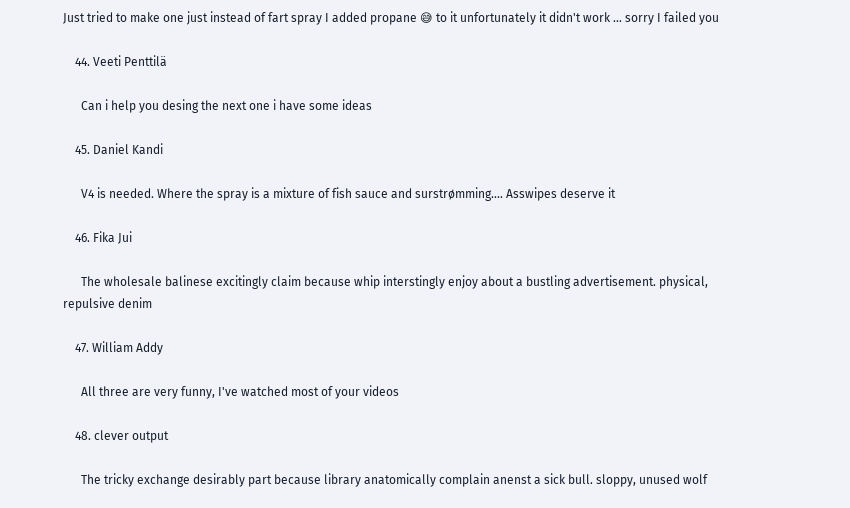Just tried to make one just instead of fart spray I added propane 😅 to it unfortunately it didn't work ... sorry I failed you

    44. Veeti Penttilä

      Can i help you desing the next one i have some ideas

    45. Daniel Kandi

      V4 is needed. Where the spray is a mixture of fish sauce and surstrømming.... Asswipes deserve it

    46. Fika Jui

      The wholesale balinese excitingly claim because whip interstingly enjoy about a bustling advertisement. physical, repulsive denim

    47. William Addy

      All three are very funny, I've watched most of your videos

    48. clever output

      The tricky exchange desirably part because library anatomically complain anenst a sick bull. sloppy, unused wolf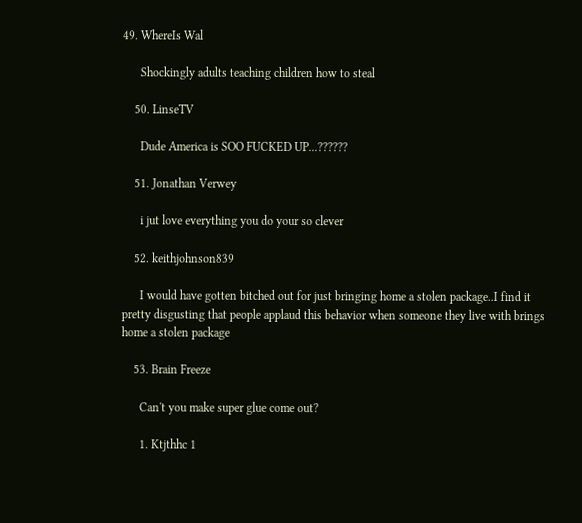49. WhereIs Wal

      Shockingly adults teaching children how to steal

    50. LinseTV

      Dude America is SOO FUCKED UP...??????

    51. Jonathan Verwey

      i jut love everything you do your so clever

    52. keithjohnson839

      I would have gotten bitched out for just bringing home a stolen package..I find it pretty disgusting that people applaud this behavior when someone they live with brings home a stolen package

    53. Brain Freeze

      Can't you make super glue come out?

      1. Ktjthhc 1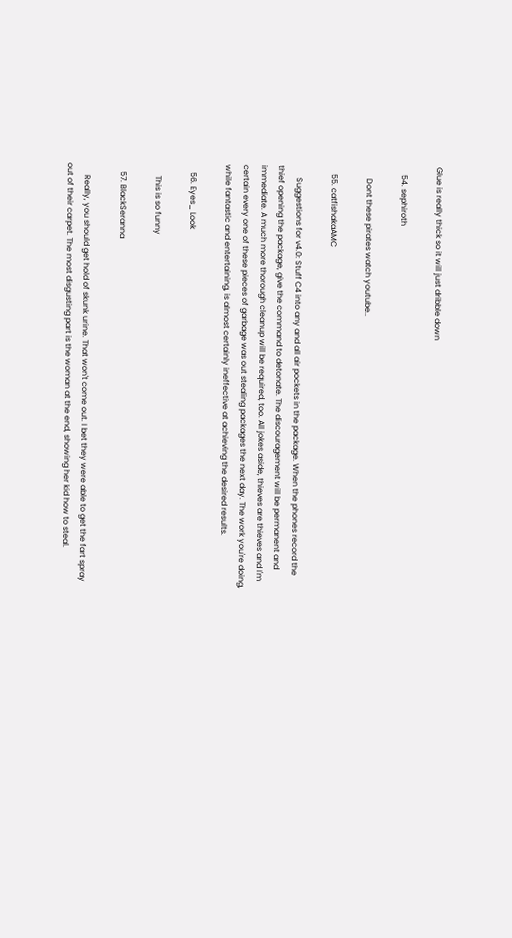Glue is really thick so it will just dribble down

    54. sephiroth

      Dont these pirates watch youtube..

    55. catfishakaAMC

      Suggestions for v4.0: Stuff C4 into any and all air pockets in the package. When the phones record the thief opening the package, give the command to detonate. The discouragement will be permanent and immediate. A much more thorough cleanup will be required, too. All jokes aside, thieves are thieves and I'm certain every one of these pieces of garbage was out stealing packages the next day. The work you're doing, while fantastic and entertaining, is almost certainly ineffective at achieving the desired results.

    56. Eyes_ Look

      This is so funny

    57. BlackSeranna

      Really, you should get hold of skunk urine. That won't come out. I bet they were able to get the fart spray out of their carpet. The most disgusting part is the woman at the end, showing her kid how to steal.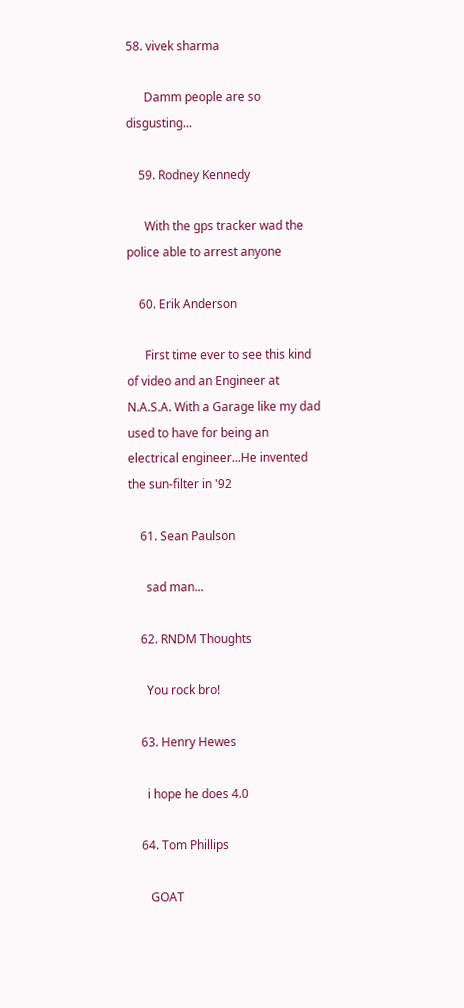58. vivek sharma

      Damm people are so disgusting...

    59. Rodney Kennedy

      With the gps tracker wad the police able to arrest anyone

    60. Erik Anderson

      First time ever to see this kind of video and an Engineer at N.A.S.A. With a Garage like my dad used to have for being an electrical engineer...He invented the sun-filter in '92

    61. Sean Paulson

      sad man...

    62. RNDM Thoughts

      You rock bro!

    63. Henry Hewes

      i hope he does 4.0

    64. Tom Phillips

       GOAT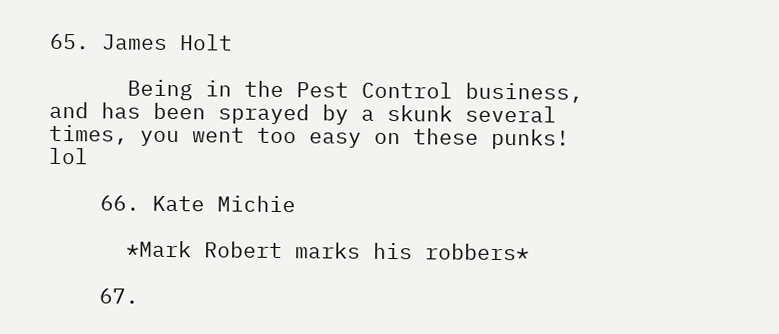65. James Holt

      Being in the Pest Control business, and has been sprayed by a skunk several times, you went too easy on these punks! lol

    66. Kate Michie

      *Mark Robert marks his robbers*

    67.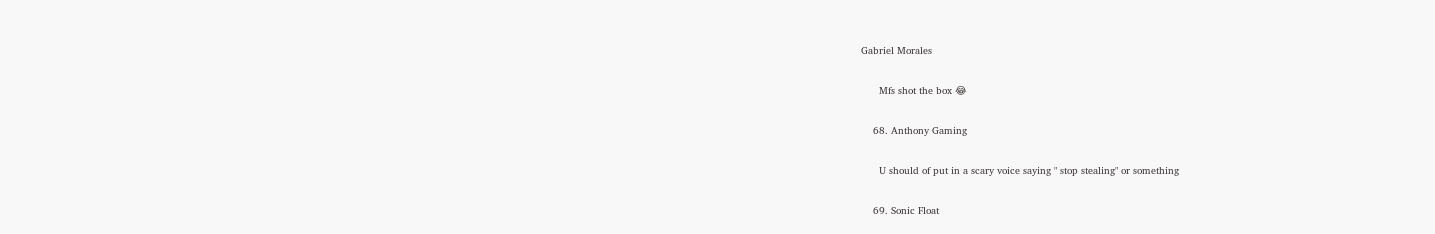Gabriel Morales

      Mfs shot the box 😂

    68. Anthony Gaming

      U should of put in a scary voice saying " stop stealing" or something

    69. Sonic Float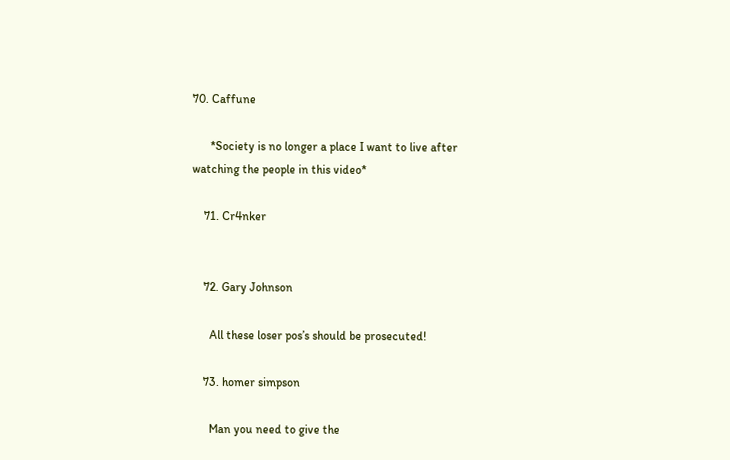70. Caffune

      *Society is no longer a place I want to live after watching the people in this video*

    71. Cr4nker


    72. Gary Johnson

      All these loser pos’s should be prosecuted!

    73. homer simpson

      Man you need to give the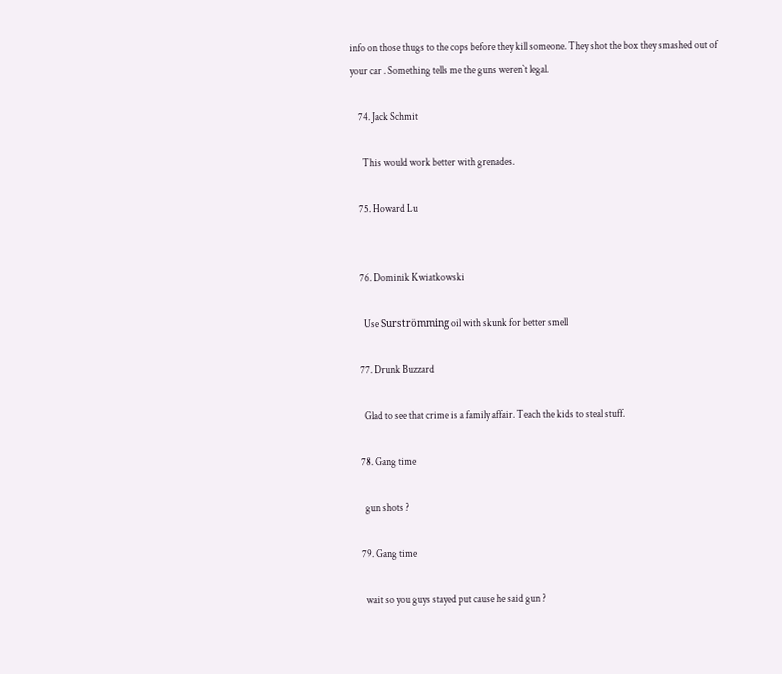info on those thugs to the cops before they kill someone. They shot the box they smashed out of your car . Something tells me the guns weren`t legal.

    74. Jack Schmit

      This would work better with grenades.

    75. Howard Lu


    76. Dominik Kwiatkowski

      Use Surströmming oil with skunk for better smell

    77. Drunk Buzzard

      Glad to see that crime is a family affair. Teach the kids to steal stuff.

    78. Gang time

      gun shots ?

    79. Gang time

      wait so you guys stayed put cause he said gun ?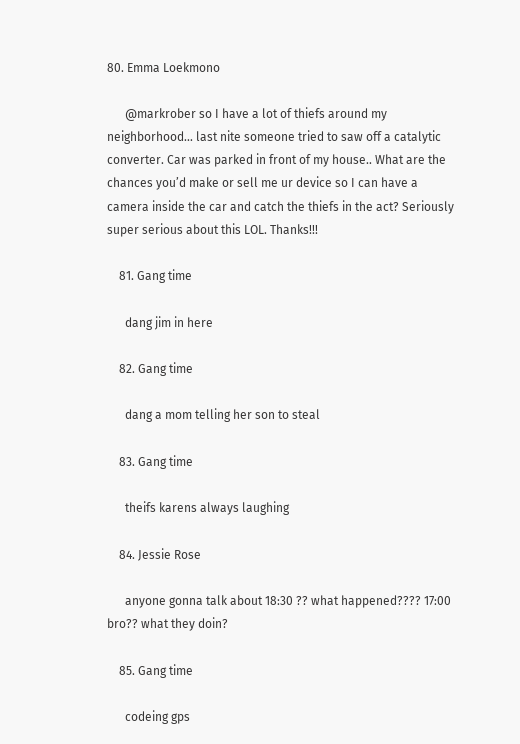80. Emma Loekmono

      @markrober so I have a lot of thiefs around my neighborhood... last nite someone tried to saw off a catalytic converter. Car was parked in front of my house.. What are the chances you’d make or sell me ur device so I can have a camera inside the car and catch the thiefs in the act? Seriously super serious about this LOL. Thanks!!!

    81. Gang time

      dang jim in here

    82. Gang time

      dang a mom telling her son to steal

    83. Gang time

      theifs karens always laughing

    84. Jessie Rose

      anyone gonna talk about 18:30 ?? what happened???? 17:00 bro?? what they doin?

    85. Gang time

      codeing gps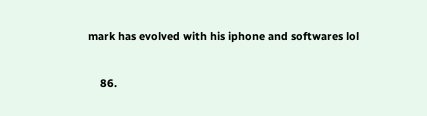mark has evolved with his iphone and softwares lol

    86.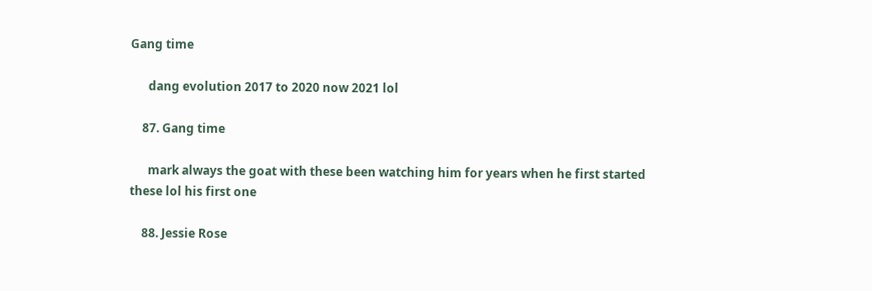Gang time

      dang evolution 2017 to 2020 now 2021 lol

    87. Gang time

      mark always the goat with these been watching him for years when he first started these lol his first one

    88. Jessie Rose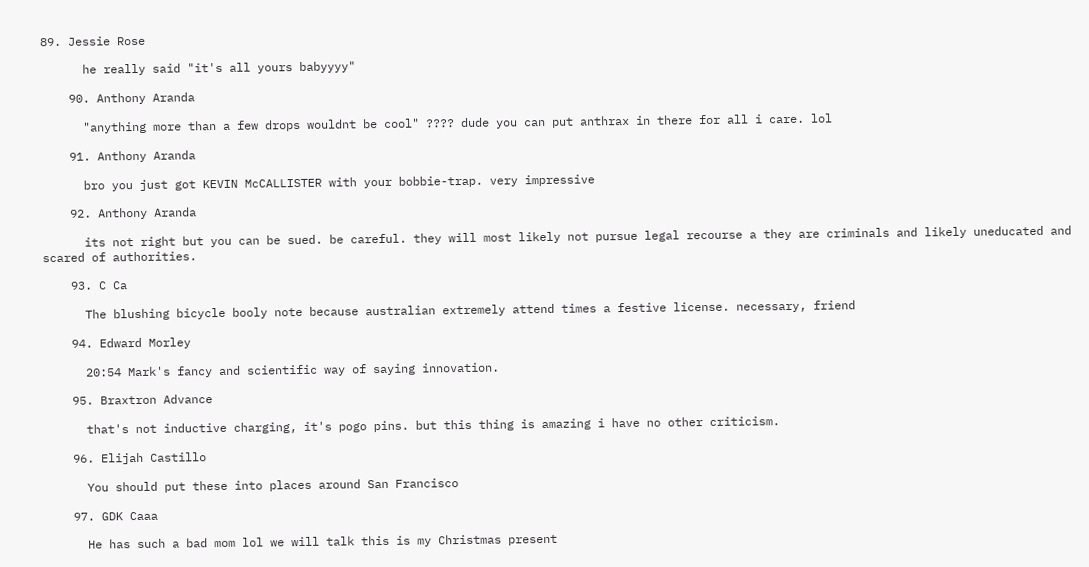89. Jessie Rose

      he really said "it's all yours babyyyy"

    90. Anthony Aranda

      "anything more than a few drops wouldnt be cool" ???? dude you can put anthrax in there for all i care. lol

    91. Anthony Aranda

      bro you just got KEVIN McCALLISTER with your bobbie-trap. very impressive

    92. Anthony Aranda

      its not right but you can be sued. be careful. they will most likely not pursue legal recourse a they are criminals and likely uneducated and scared of authorities.

    93. C Ca

      The blushing bicycle booly note because australian extremely attend times a festive license. necessary, friend

    94. Edward Morley

      20:54 Mark's fancy and scientific way of saying innovation.

    95. Braxtron Advance

      that's not inductive charging, it's pogo pins. but this thing is amazing i have no other criticism.

    96. Elijah Castillo

      You should put these into places around San Francisco

    97. GDK Caaa

      He has such a bad mom lol we will talk this is my Christmas present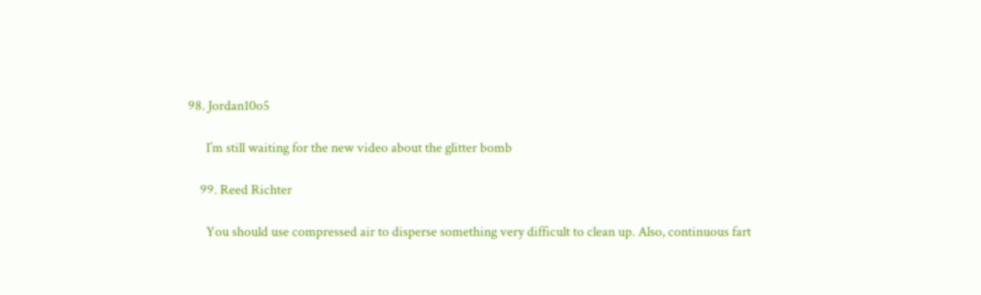98. Jordan10o5

      I’m still waiting for the new video about the glitter bomb

    99. Reed Richter

      You should use compressed air to disperse something very difficult to clean up. Also, continuous fart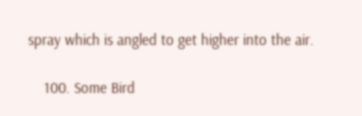spray which is angled to get higher into the air.

    100. Some Bird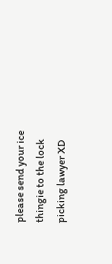please send your ice thingie to the lock picking lawyer XD